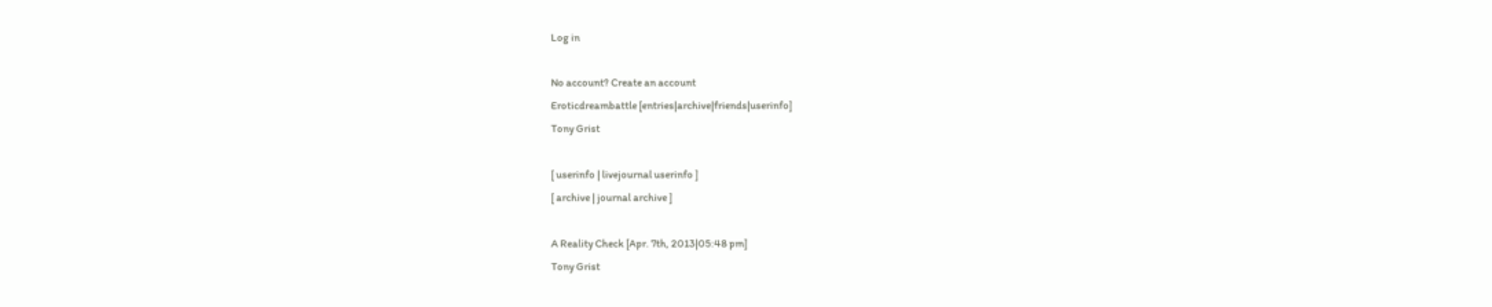Log in

No account? Create an account
Eroticdreambattle [entries|archive|friends|userinfo]
Tony Grist

[ userinfo | livejournal userinfo ]
[ archive | journal archive ]

A Reality Check [Apr. 7th, 2013|05:48 pm]
Tony Grist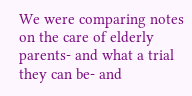We were comparing notes on the care of elderly parents- and what a trial they can be- and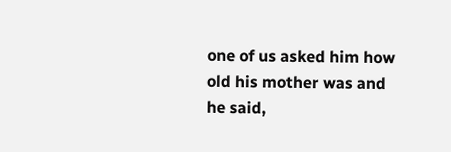one of us asked him how old his mother was and he said,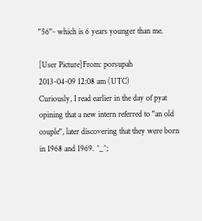"56"- which is 6 years younger than me.

[User Picture]From: porsupah
2013-04-09 12:08 am (UTC)
Curiously, I read earlier in the day of pyat opining that a new intern referred to "an old couple", later discovering that they were born in 1968 and 1969. ^_^;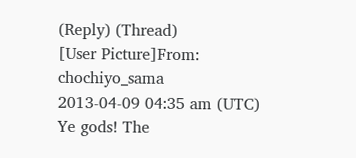(Reply) (Thread)
[User Picture]From: chochiyo_sama
2013-04-09 04:35 am (UTC)
Ye gods! The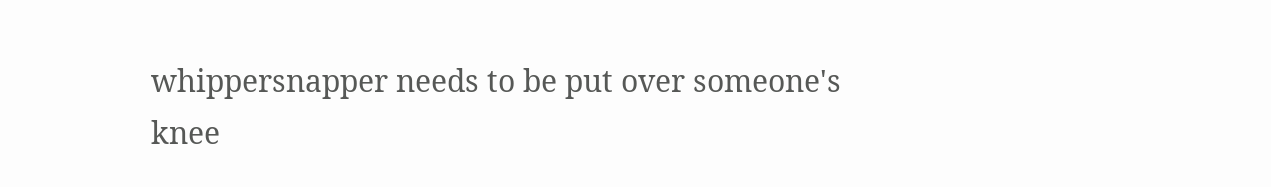whippersnapper needs to be put over someone's knee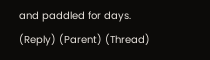and paddled for days.
(Reply) (Parent) (Thread)